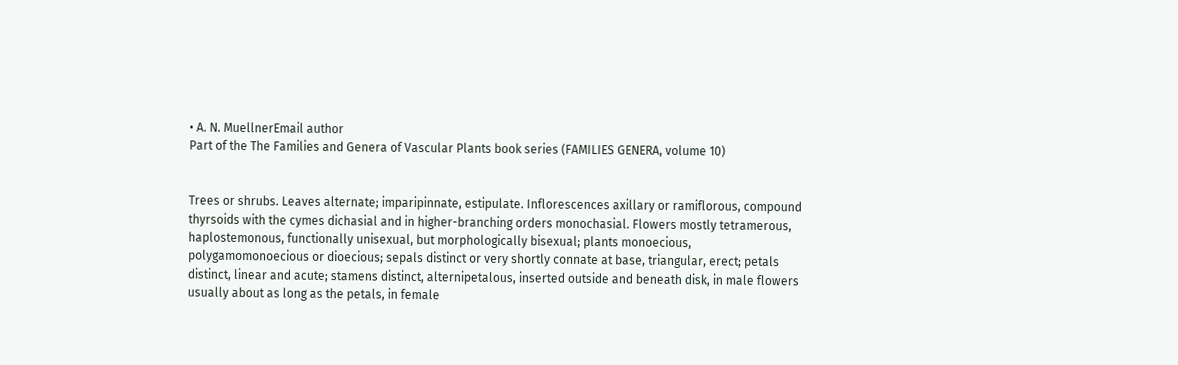• A. N. MuellnerEmail author
Part of the The Families and Genera of Vascular Plants book series (FAMILIES GENERA, volume 10)


Trees or shrubs. Leaves alternate; imparipinnate, estipulate. Inflorescences axillary or ramiflorous, compound thyrsoids with the cymes dichasial and in higher-branching orders monochasial. Flowers mostly tetramerous, haplostemonous, functionally unisexual, but morphologically bisexual; plants monoecious, polygamomonoecious or dioecious; sepals distinct or very shortly connate at base, triangular, erect; petals distinct, linear and acute; stamens distinct, alternipetalous, inserted outside and beneath disk, in male flowers usually about as long as the petals, in female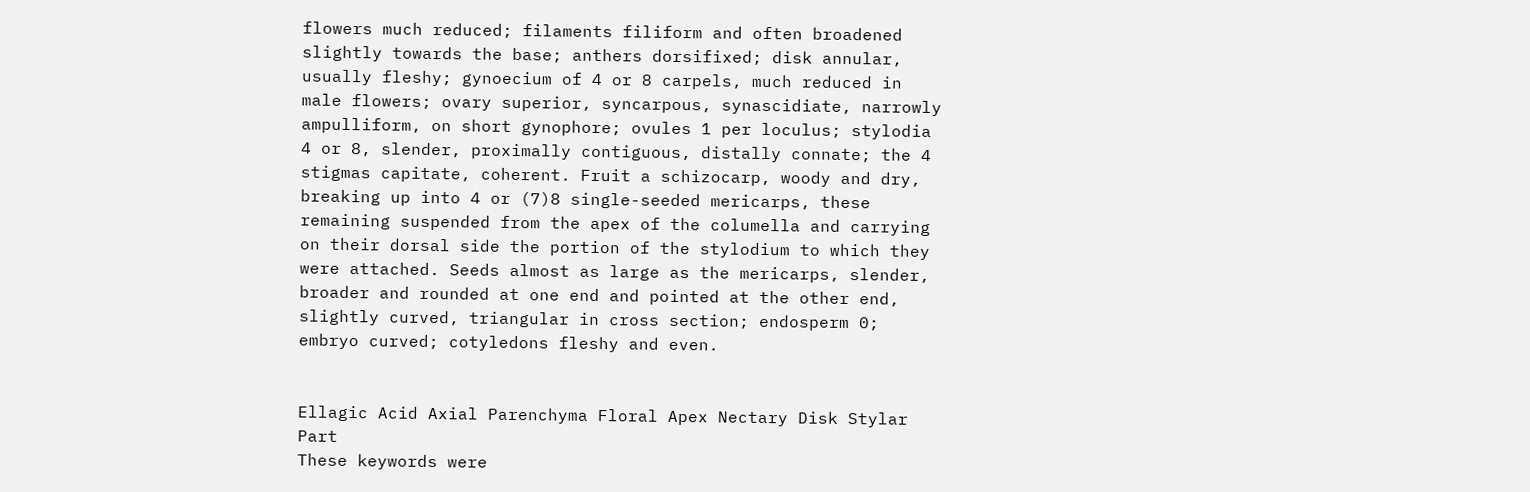flowers much reduced; filaments filiform and often broadened slightly towards the base; anthers dorsifixed; disk annular, usually fleshy; gynoecium of 4 or 8 carpels, much reduced in male flowers; ovary superior, syncarpous, synascidiate, narrowly ampulliform, on short gynophore; ovules 1 per loculus; stylodia 4 or 8, slender, proximally contiguous, distally connate; the 4 stigmas capitate, coherent. Fruit a schizocarp, woody and dry, breaking up into 4 or (7)8 single-seeded mericarps, these remaining suspended from the apex of the columella and carrying on their dorsal side the portion of the stylodium to which they were attached. Seeds almost as large as the mericarps, slender, broader and rounded at one end and pointed at the other end, slightly curved, triangular in cross section; endosperm 0; embryo curved; cotyledons fleshy and even.


Ellagic Acid Axial Parenchyma Floral Apex Nectary Disk Stylar Part
These keywords were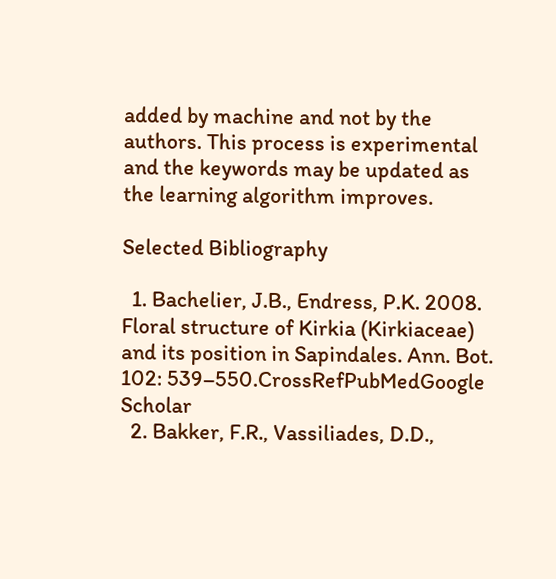added by machine and not by the authors. This process is experimental and the keywords may be updated as the learning algorithm improves.

Selected Bibliography

  1. Bachelier, J.B., Endress, P.K. 2008. Floral structure of Kirkia (Kirkiaceae) and its position in Sapindales. Ann. Bot. 102: 539–550.CrossRefPubMedGoogle Scholar
  2. Bakker, F.R., Vassiliades, D.D.,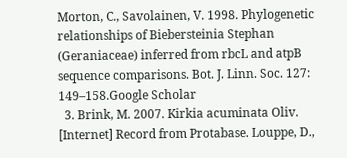Morton, C., Savolainen, V. 1998. Phylogenetic relationships of Biebersteinia Stephan (Geraniaceae) inferred from rbcL and atpB sequence comparisons. Bot. J. Linn. Soc. 127: 149–158.Google Scholar
  3. Brink, M. 2007. Kirkia acuminata Oliv. [Internet] Record from Protabase. Louppe, D.,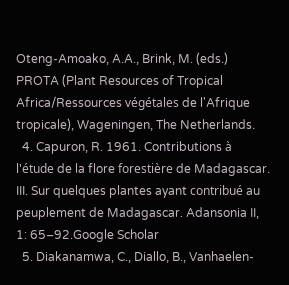Oteng-Amoako, A.A., Brink, M. (eds.) PROTA (Plant Resources of Tropical Africa/Ressources végétales de l'Afrique tropicale), Wageningen, The Netherlands.
  4. Capuron, R. 1961. Contributions à l'étude de la flore forestière de Madagascar. III. Sur quelques plantes ayant contribué au peuplement de Madagascar. Adansonia II, 1: 65–92.Google Scholar
  5. Diakanamwa, C., Diallo, B., Vanhaelen-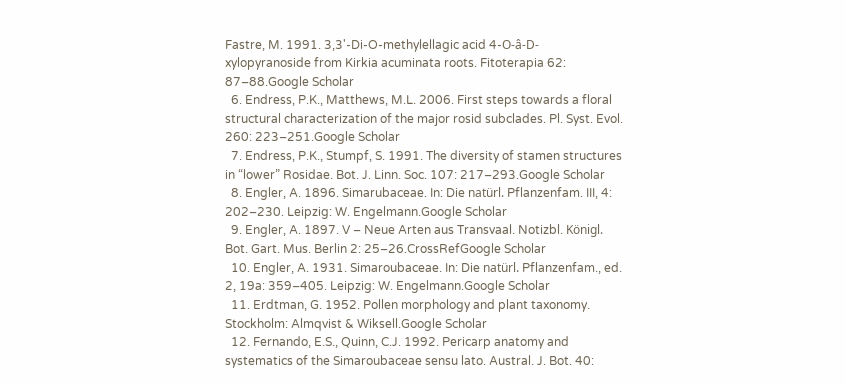Fastre, M. 1991. 3,3'-Di-O-methylellagic acid 4-O-â-D-xylopyranoside from Kirkia acuminata roots. Fitoterapia 62: 87–88.Google Scholar
  6. Endress, P.K., Matthews, M.L. 2006. First steps towards a floral structural characterization of the major rosid subclades. Pl. Syst. Evol. 260: 223–251.Google Scholar
  7. Endress, P.K., Stumpf, S. 1991. The diversity of stamen structures in “lower” Rosidae. Bot. J. Linn. Soc. 107: 217–293.Google Scholar
  8. Engler, A. 1896. Simarubaceae. In: Die natürl. Pflanzenfam. III, 4: 202–230. Leipzig: W. Engelmann.Google Scholar
  9. Engler, A. 1897. V – Neue Arten aus Transvaal. Notizbl. Königl. Bot. Gart. Mus. Berlin 2: 25–26.CrossRefGoogle Scholar
  10. Engler, A. 1931. Simaroubaceae. In: Die natürl. Pflanzenfam., ed. 2, 19a: 359–405. Leipzig: W. Engelmann.Google Scholar
  11. Erdtman, G. 1952. Pollen morphology and plant taxonomy. Stockholm: Almqvist & Wiksell.Google Scholar
  12. Fernando, E.S., Quinn, C.J. 1992. Pericarp anatomy and systematics of the Simaroubaceae sensu lato. Austral. J. Bot. 40: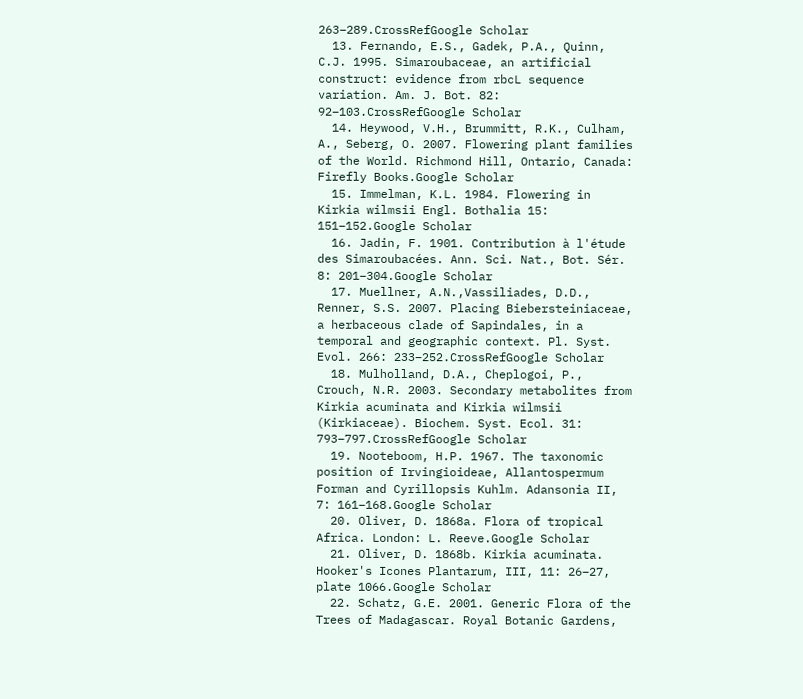263–289.CrossRefGoogle Scholar
  13. Fernando, E.S., Gadek, P.A., Quinn, C.J. 1995. Simaroubaceae, an artificial construct: evidence from rbcL sequence variation. Am. J. Bot. 82: 92–103.CrossRefGoogle Scholar
  14. Heywood, V.H., Brummitt, R.K., Culham, A., Seberg, O. 2007. Flowering plant families of the World. Richmond Hill, Ontario, Canada: Firefly Books.Google Scholar
  15. Immelman, K.L. 1984. Flowering in Kirkia wilmsii Engl. Bothalia 15: 151–152.Google Scholar
  16. Jadin, F. 1901. Contribution à l'étude des Simaroubacées. Ann. Sci. Nat., Bot. Sér. 8: 201–304.Google Scholar
  17. Muellner, A.N.,Vassiliades, D.D., Renner, S.S. 2007. Placing Biebersteiniaceae, a herbaceous clade of Sapindales, in a temporal and geographic context. Pl. Syst. Evol. 266: 233–252.CrossRefGoogle Scholar
  18. Mulholland, D.A., Cheplogoi, P., Crouch, N.R. 2003. Secondary metabolites from Kirkia acuminata and Kirkia wilmsii (Kirkiaceae). Biochem. Syst. Ecol. 31: 793–797.CrossRefGoogle Scholar
  19. Nooteboom, H.P. 1967. The taxonomic position of Irvingioideae, Allantospermum Forman and Cyrillopsis Kuhlm. Adansonia II, 7: 161–168.Google Scholar
  20. Oliver, D. 1868a. Flora of tropical Africa. London: L. Reeve.Google Scholar
  21. Oliver, D. 1868b. Kirkia acuminata. Hooker's Icones Plantarum, III, 11: 26–27, plate 1066.Google Scholar
  22. Schatz, G.E. 2001. Generic Flora of the Trees of Madagascar. Royal Botanic Gardens,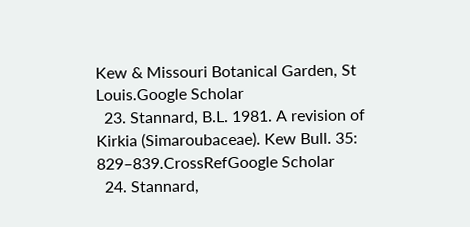Kew & Missouri Botanical Garden, St Louis.Google Scholar
  23. Stannard, B.L. 1981. A revision of Kirkia (Simaroubaceae). Kew Bull. 35: 829–839.CrossRefGoogle Scholar
  24. Stannard,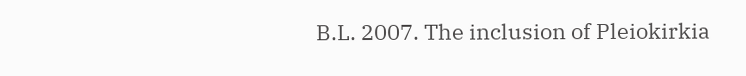B.L. 2007. The inclusion of Pleiokirkia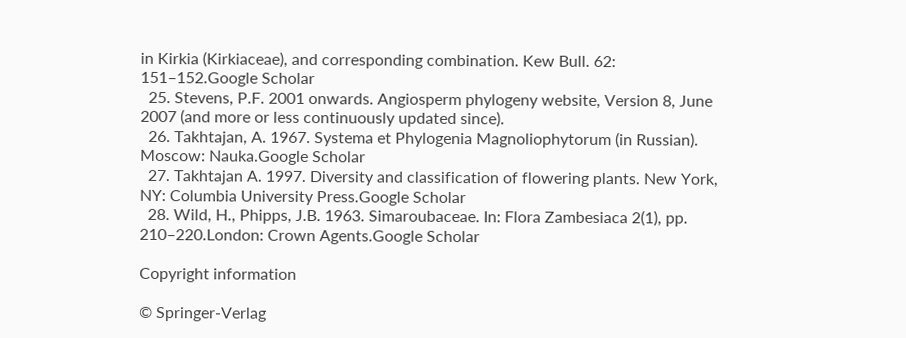in Kirkia (Kirkiaceae), and corresponding combination. Kew Bull. 62: 151–152.Google Scholar
  25. Stevens, P.F. 2001 onwards. Angiosperm phylogeny website, Version 8, June 2007 (and more or less continuously updated since).
  26. Takhtajan, A. 1967. Systema et Phylogenia Magnoliophytorum (in Russian). Moscow: Nauka.Google Scholar
  27. Takhtajan A. 1997. Diversity and classification of flowering plants. New York, NY: Columbia University Press.Google Scholar
  28. Wild, H., Phipps, J.B. 1963. Simaroubaceae. In: Flora Zambesiaca 2(1), pp. 210–220.London: Crown Agents.Google Scholar

Copyright information

© Springer-Verlag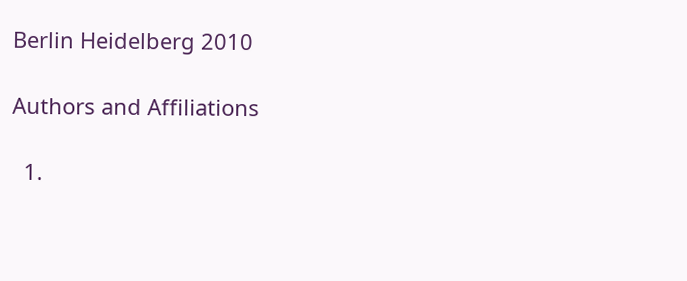Berlin Heidelberg 2010

Authors and Affiliations

  1.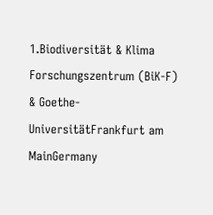1.Biodiversität & Klima Forschungszentrum (BiK-F) & Goethe-UniversitätFrankfurt am MainGermany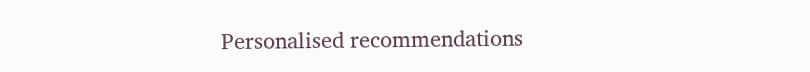Personalised recommendations